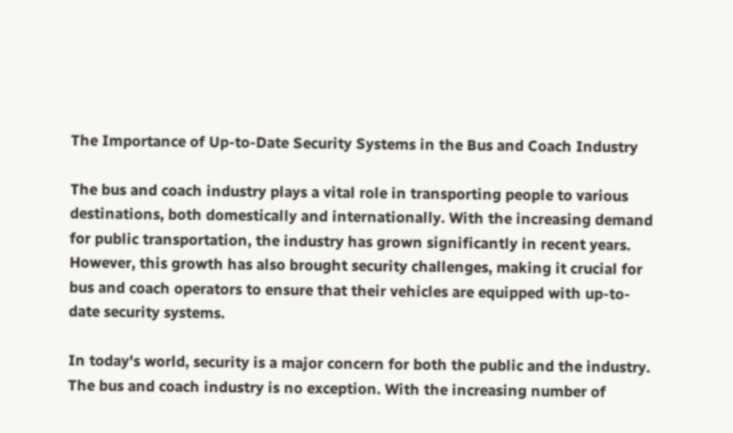The Importance of Up-to-Date Security Systems in the Bus and Coach Industry

The bus and coach industry plays a vital role in transporting people to various destinations, both domestically and internationally. With the increasing demand for public transportation, the industry has grown significantly in recent years. However, this growth has also brought security challenges, making it crucial for bus and coach operators to ensure that their vehicles are equipped with up-to-date security systems.

In today's world, security is a major concern for both the public and the industry. The bus and coach industry is no exception. With the increasing number of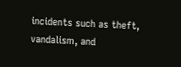incidents such as theft, vandalism, and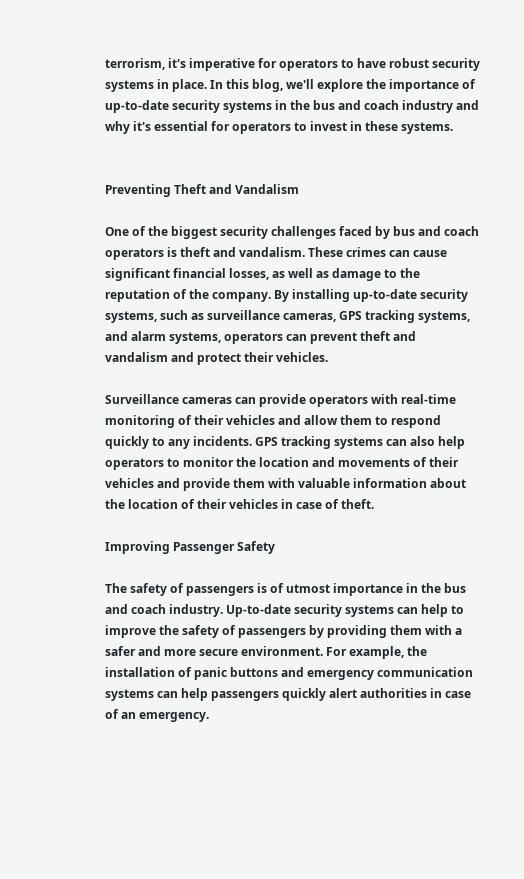terrorism, it's imperative for operators to have robust security systems in place. In this blog, we'll explore the importance of up-to-date security systems in the bus and coach industry and why it's essential for operators to invest in these systems.


Preventing Theft and Vandalism

One of the biggest security challenges faced by bus and coach operators is theft and vandalism. These crimes can cause significant financial losses, as well as damage to the reputation of the company. By installing up-to-date security systems, such as surveillance cameras, GPS tracking systems, and alarm systems, operators can prevent theft and vandalism and protect their vehicles.

Surveillance cameras can provide operators with real-time monitoring of their vehicles and allow them to respond quickly to any incidents. GPS tracking systems can also help operators to monitor the location and movements of their vehicles and provide them with valuable information about the location of their vehicles in case of theft.

Improving Passenger Safety

The safety of passengers is of utmost importance in the bus and coach industry. Up-to-date security systems can help to improve the safety of passengers by providing them with a safer and more secure environment. For example, the installation of panic buttons and emergency communication systems can help passengers quickly alert authorities in case of an emergency.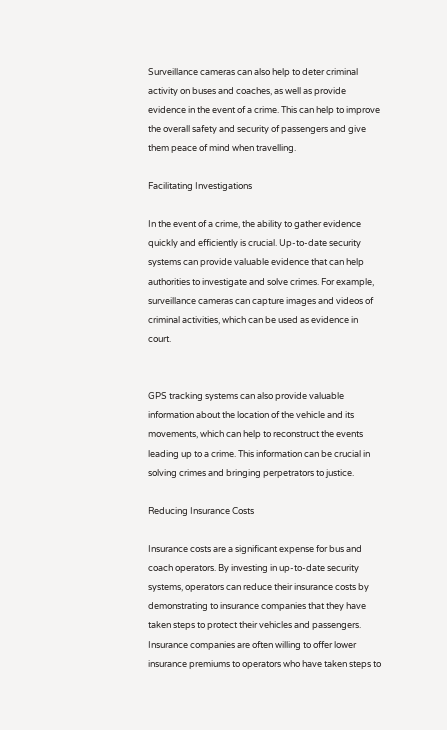Surveillance cameras can also help to deter criminal activity on buses and coaches, as well as provide evidence in the event of a crime. This can help to improve the overall safety and security of passengers and give them peace of mind when travelling.

Facilitating Investigations

In the event of a crime, the ability to gather evidence quickly and efficiently is crucial. Up-to-date security systems can provide valuable evidence that can help authorities to investigate and solve crimes. For example, surveillance cameras can capture images and videos of criminal activities, which can be used as evidence in court.


GPS tracking systems can also provide valuable information about the location of the vehicle and its movements, which can help to reconstruct the events leading up to a crime. This information can be crucial in solving crimes and bringing perpetrators to justice.

Reducing Insurance Costs

Insurance costs are a significant expense for bus and coach operators. By investing in up-to-date security systems, operators can reduce their insurance costs by demonstrating to insurance companies that they have taken steps to protect their vehicles and passengers. Insurance companies are often willing to offer lower insurance premiums to operators who have taken steps to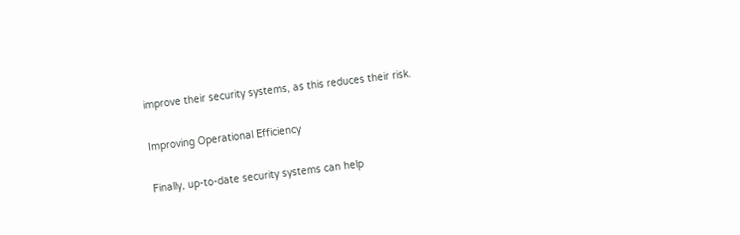improve their security systems, as this reduces their risk.

Improving Operational Efficiency

Finally, up-to-date security systems can help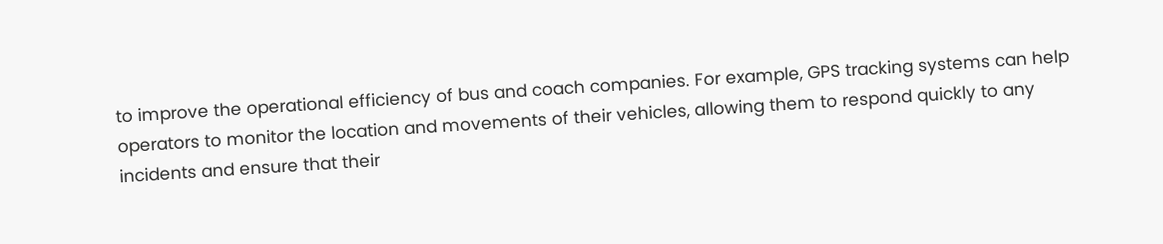to improve the operational efficiency of bus and coach companies. For example, GPS tracking systems can help operators to monitor the location and movements of their vehicles, allowing them to respond quickly to any incidents and ensure that their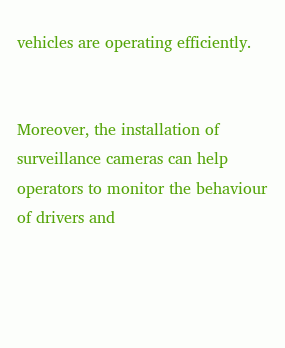vehicles are operating efficiently.


Moreover, the installation of surveillance cameras can help operators to monitor the behaviour of drivers and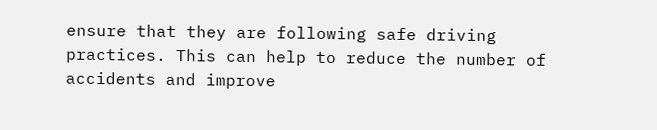ensure that they are following safe driving practices. This can help to reduce the number of accidents and improve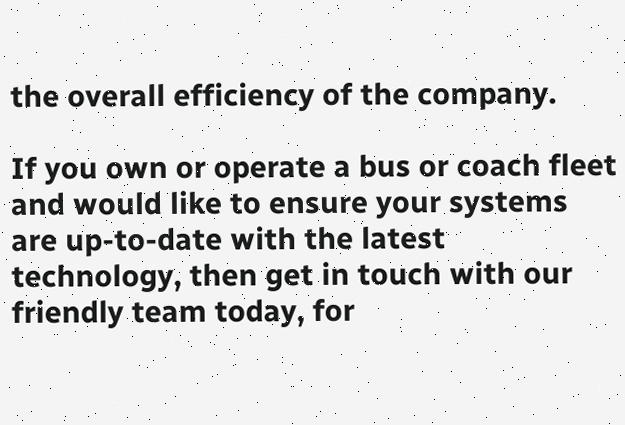the overall efficiency of the company.

If you own or operate a bus or coach fleet and would like to ensure your systems are up-to-date with the latest technology, then get in touch with our friendly team today, for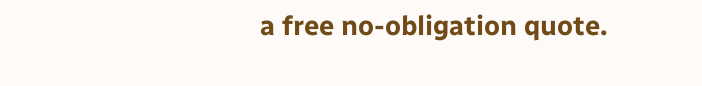a free no-obligation quote.